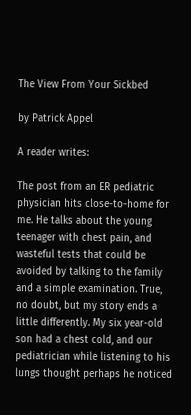The View From Your Sickbed

by Patrick Appel

A reader writes:

The post from an ER pediatric physician hits close-to-home for me. He talks about the young teenager with chest pain, and wasteful tests that could be avoided by talking to the family and a simple examination. True, no doubt, but my story ends a little differently. My six year-old son had a chest cold, and our pediatrician while listening to his lungs thought perhaps he noticed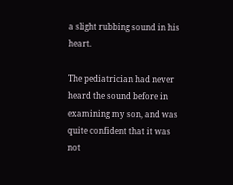a slight rubbing sound in his heart.

The pediatrician had never heard the sound before in examining my son, and was quite confident that it was not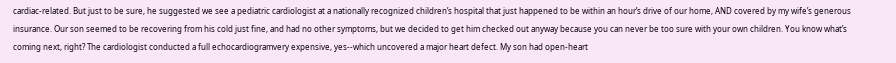cardiac-related. But just to be sure, he suggested we see a pediatric cardiologist at a nationally recognized children’s hospital that just happened to be within an hour’s drive of our home, AND covered by my wife’s generous insurance. Our son seemed to be recovering from his cold just fine, and had no other symptoms, but we decided to get him checked out anyway because you can never be too sure with your own children. You know what’s coming next, right? The cardiologist conducted a full echocardiogramvery expensive, yes--which uncovered a major heart defect. My son had open-heart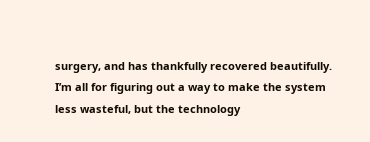surgery, and has thankfully recovered beautifully. I’m all for figuring out a way to make the system less wasteful, but the technology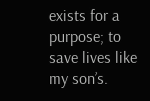exists for a purpose; to save lives like my son’s.